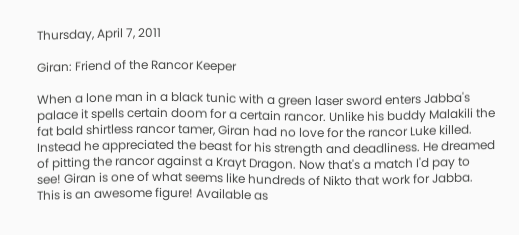Thursday, April 7, 2011

Giran: Friend of the Rancor Keeper

When a lone man in a black tunic with a green laser sword enters Jabba's palace it spells certain doom for a certain rancor. Unlike his buddy Malakili the fat bald shirtless rancor tamer, Giran had no love for the rancor Luke killed. Instead he appreciated the beast for his strength and deadliness. He dreamed of pitting the rancor against a Krayt Dragon. Now that's a match I'd pay to see! Giran is one of what seems like hundreds of Nikto that work for Jabba. This is an awesome figure! Available as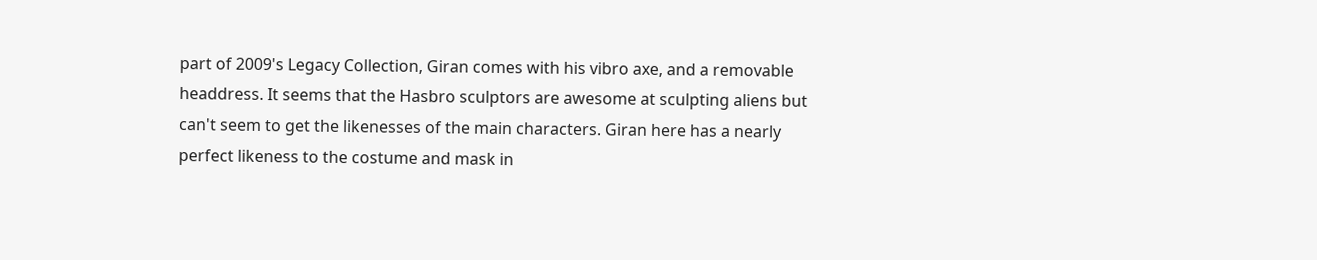part of 2009's Legacy Collection, Giran comes with his vibro axe, and a removable headdress. It seems that the Hasbro sculptors are awesome at sculpting aliens but can't seem to get the likenesses of the main characters. Giran here has a nearly perfect likeness to the costume and mask in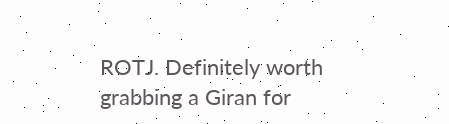ROTJ. Definitely worth grabbing a Giran for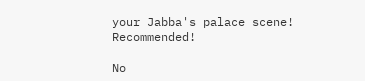your Jabba's palace scene! Recommended!

No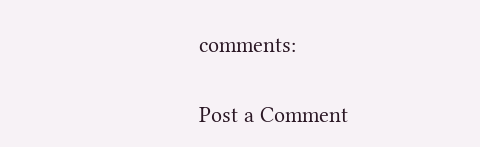comments:

Post a Comment